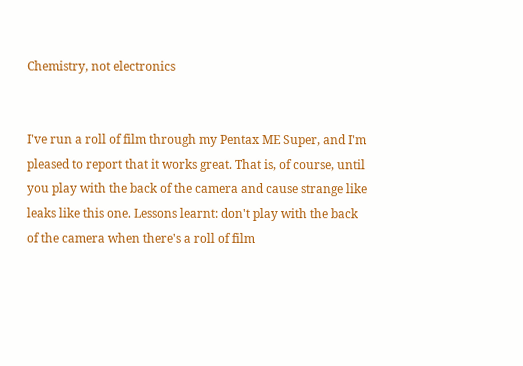Chemistry, not electronics


I've run a roll of film through my Pentax ME Super, and I'm pleased to report that it works great. That is, of course, until you play with the back of the camera and cause strange like leaks like this one. Lessons learnt: don't play with the back of the camera when there's a roll of film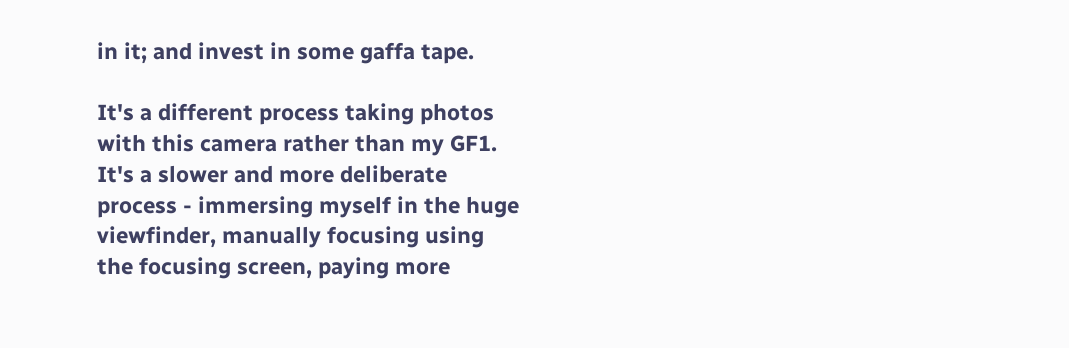in it; and invest in some gaffa tape.

It's a different process taking photos with this camera rather than my GF1. It's a slower and more deliberate process - immersing myself in the huge viewfinder, manually focusing using the focusing screen, paying more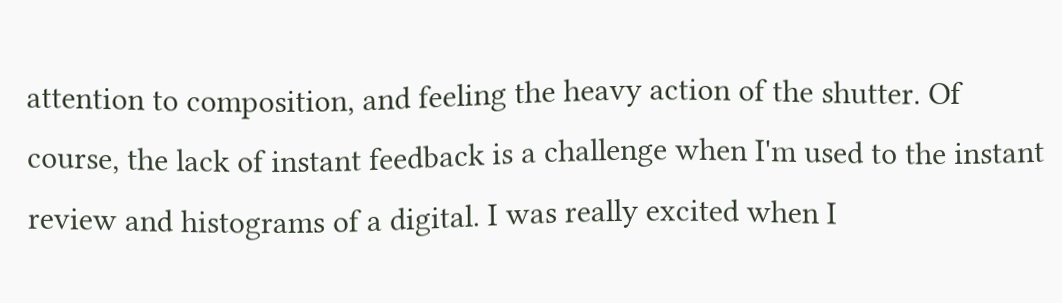attention to composition, and feeling the heavy action of the shutter. Of course, the lack of instant feedback is a challenge when I'm used to the instant review and histograms of a digital. I was really excited when I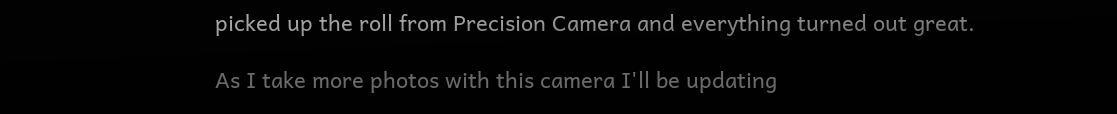picked up the roll from Precision Camera and everything turned out great.

As I take more photos with this camera I'll be updating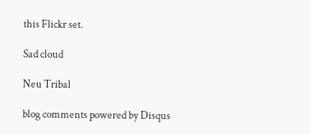this Flickr set.

Sad cloud

Neu Tribal

blog comments powered by Disqus